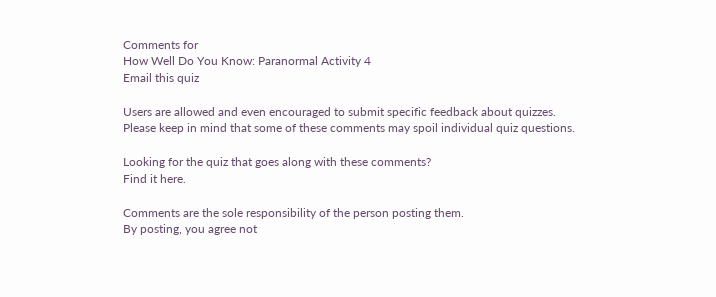Comments for
How Well Do You Know: Paranormal Activity 4
Email this quiz

Users are allowed and even encouraged to submit specific feedback about quizzes.
Please keep in mind that some of these comments may spoil individual quiz questions.

Looking for the quiz that goes along with these comments?
Find it here.

Comments are the sole responsibility of the person posting them.
By posting, you agree not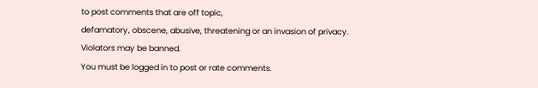to post comments that are off topic,
defamatory, obscene, abusive, threatening or an invasion of privacy.
Violators may be banned.
You must be logged in to post or rate comments.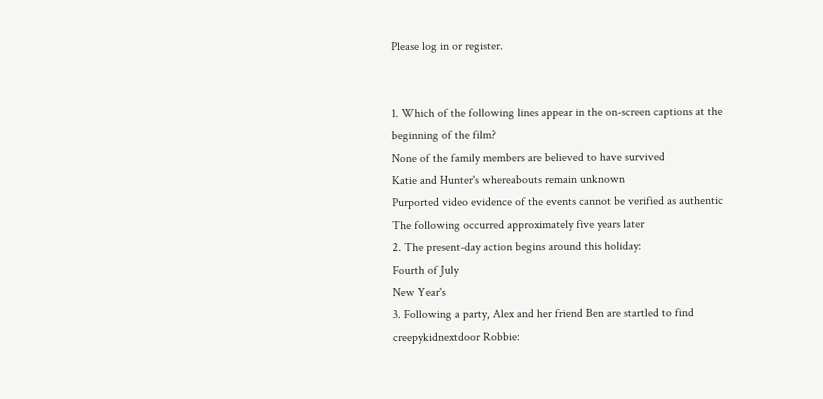Please log in or register.


1. Which of the following lines appear in the on-screen captions at the beginning of the film?
None of the family members are believed to have survived
Katie and Hunter's whereabouts remain unknown
Purported video evidence of the events cannot be verified as authentic
The following occurred approximately five years later
2. The present-day action begins around this holiday:
Fourth of July
New Year's
3. Following a party, Alex and her friend Ben are startled to find creepykidnextdoor Robbie: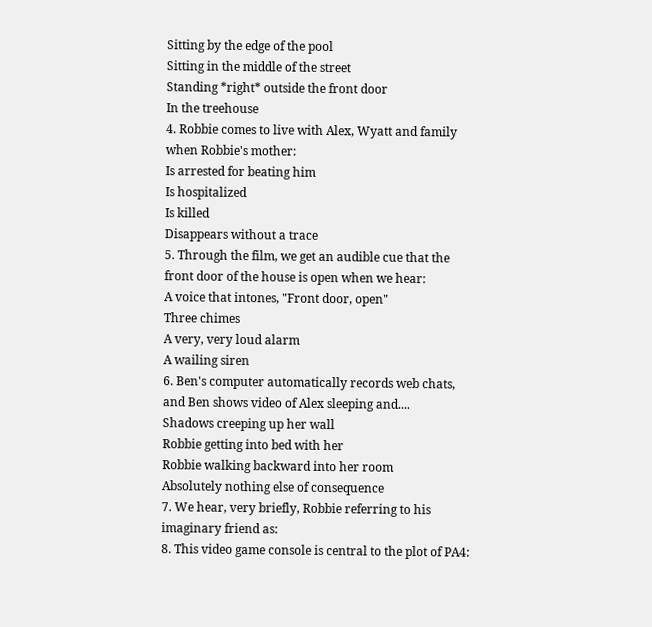Sitting by the edge of the pool
Sitting in the middle of the street
Standing *right* outside the front door
In the treehouse
4. Robbie comes to live with Alex, Wyatt and family when Robbie's mother:
Is arrested for beating him
Is hospitalized
Is killed
Disappears without a trace
5. Through the film, we get an audible cue that the front door of the house is open when we hear:
A voice that intones, "Front door, open"
Three chimes
A very, very loud alarm
A wailing siren
6. Ben's computer automatically records web chats, and Ben shows video of Alex sleeping and....
Shadows creeping up her wall
Robbie getting into bed with her
Robbie walking backward into her room
Absolutely nothing else of consequence
7. We hear, very briefly, Robbie referring to his imaginary friend as:
8. This video game console is central to the plot of PA4: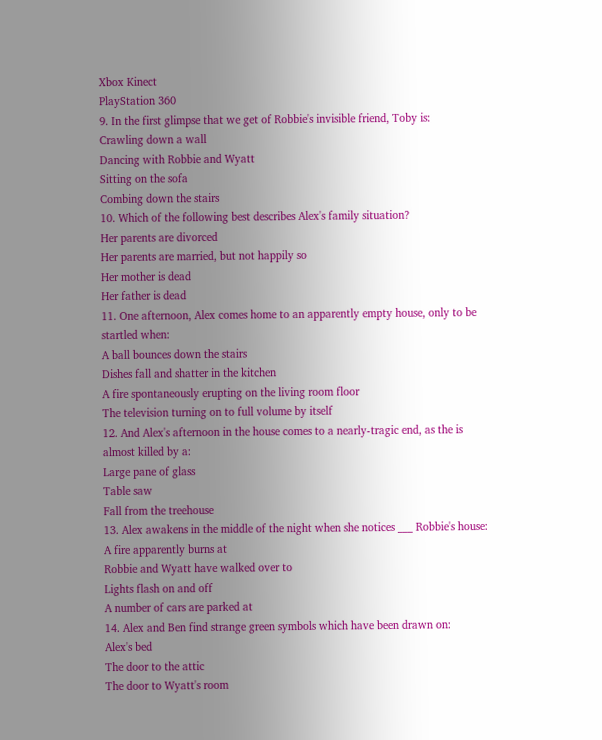Xbox Kinect
PlayStation 360
9. In the first glimpse that we get of Robbie's invisible friend, Toby is:
Crawling down a wall
Dancing with Robbie and Wyatt
Sitting on the sofa
Combing down the stairs
10. Which of the following best describes Alex's family situation?
Her parents are divorced
Her parents are married, but not happily so
Her mother is dead
Her father is dead
11. One afternoon, Alex comes home to an apparently empty house, only to be startled when:
A ball bounces down the stairs
Dishes fall and shatter in the kitchen
A fire spontaneously erupting on the living room floor
The television turning on to full volume by itself
12. And Alex's afternoon in the house comes to a nearly-tragic end, as the is almost killed by a:
Large pane of glass
Table saw
Fall from the treehouse
13. Alex awakens in the middle of the night when she notices ___ Robbie's house:
A fire apparently burns at
Robbie and Wyatt have walked over to
Lights flash on and off
A number of cars are parked at
14. Alex and Ben find strange green symbols which have been drawn on:
Alex's bed
The door to the attic
The door to Wyatt's room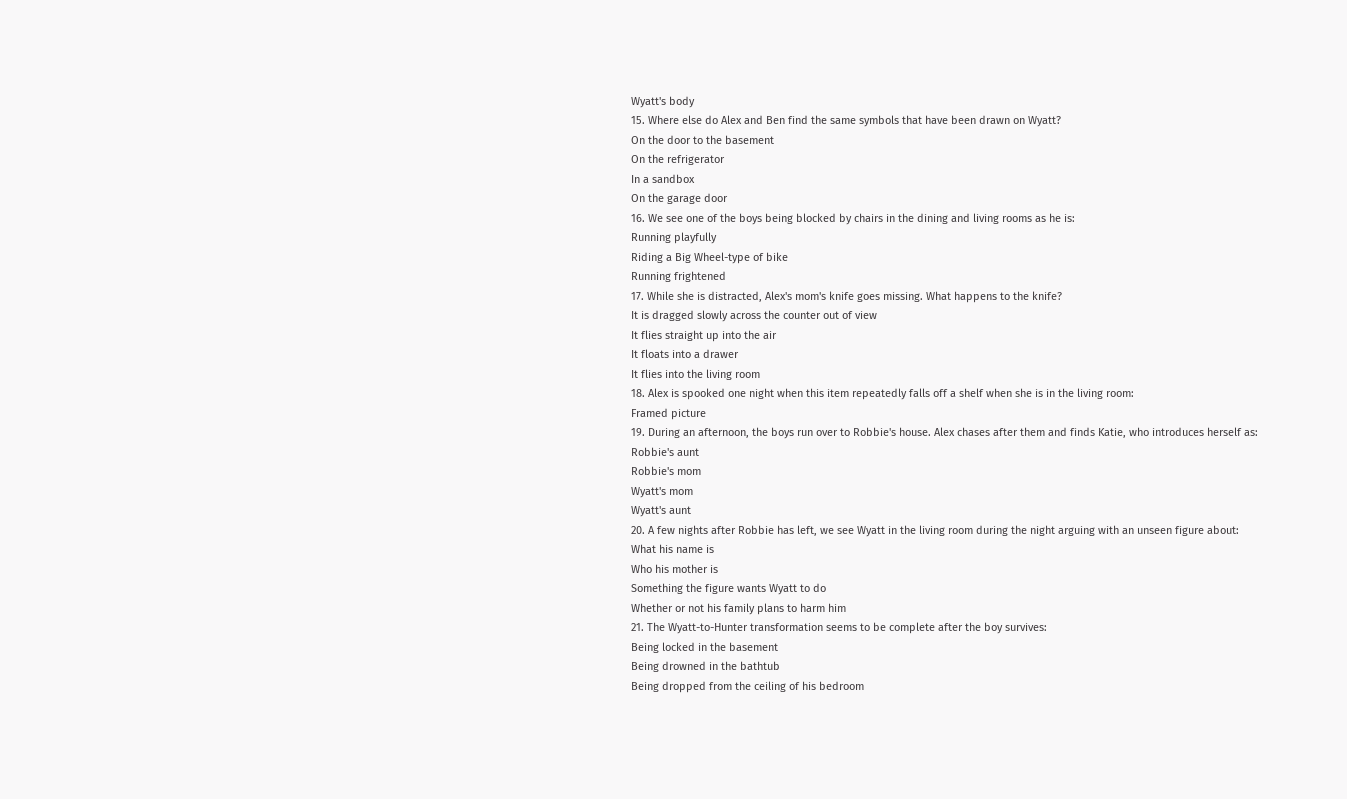Wyatt's body
15. Where else do Alex and Ben find the same symbols that have been drawn on Wyatt?
On the door to the basement
On the refrigerator
In a sandbox
On the garage door
16. We see one of the boys being blocked by chairs in the dining and living rooms as he is:
Running playfully
Riding a Big Wheel-type of bike
Running frightened
17. While she is distracted, Alex's mom's knife goes missing. What happens to the knife?
It is dragged slowly across the counter out of view
It flies straight up into the air
It floats into a drawer
It flies into the living room
18. Alex is spooked one night when this item repeatedly falls off a shelf when she is in the living room:
Framed picture
19. During an afternoon, the boys run over to Robbie's house. Alex chases after them and finds Katie, who introduces herself as:
Robbie's aunt
Robbie's mom
Wyatt's mom
Wyatt's aunt
20. A few nights after Robbie has left, we see Wyatt in the living room during the night arguing with an unseen figure about:
What his name is
Who his mother is
Something the figure wants Wyatt to do
Whether or not his family plans to harm him
21. The Wyatt-to-Hunter transformation seems to be complete after the boy survives:
Being locked in the basement
Being drowned in the bathtub
Being dropped from the ceiling of his bedroom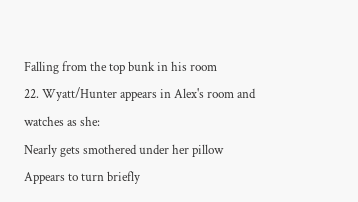Falling from the top bunk in his room
22. Wyatt/Hunter appears in Alex's room and watches as she:
Nearly gets smothered under her pillow
Appears to turn briefly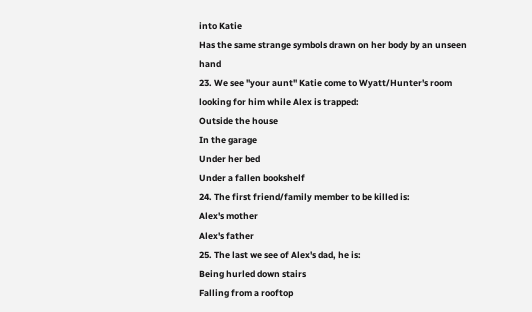into Katie
Has the same strange symbols drawn on her body by an unseen hand
23. We see "your aunt" Katie come to Wyatt/Hunter's room looking for him while Alex is trapped:
Outside the house
In the garage
Under her bed
Under a fallen bookshelf
24. The first friend/family member to be killed is:
Alex's mother
Alex's father
25. The last we see of Alex's dad, he is:
Being hurled down stairs
Falling from a rooftop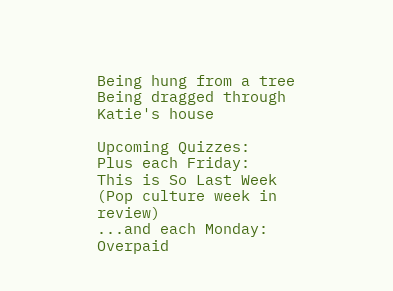Being hung from a tree
Being dragged through Katie's house

Upcoming Quizzes:
Plus each Friday:
This is So Last Week
(Pop culture week in review)
...and each Monday:
Overpaid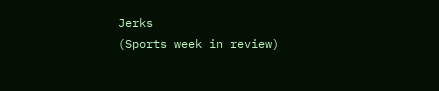Jerks
(Sports week in review)